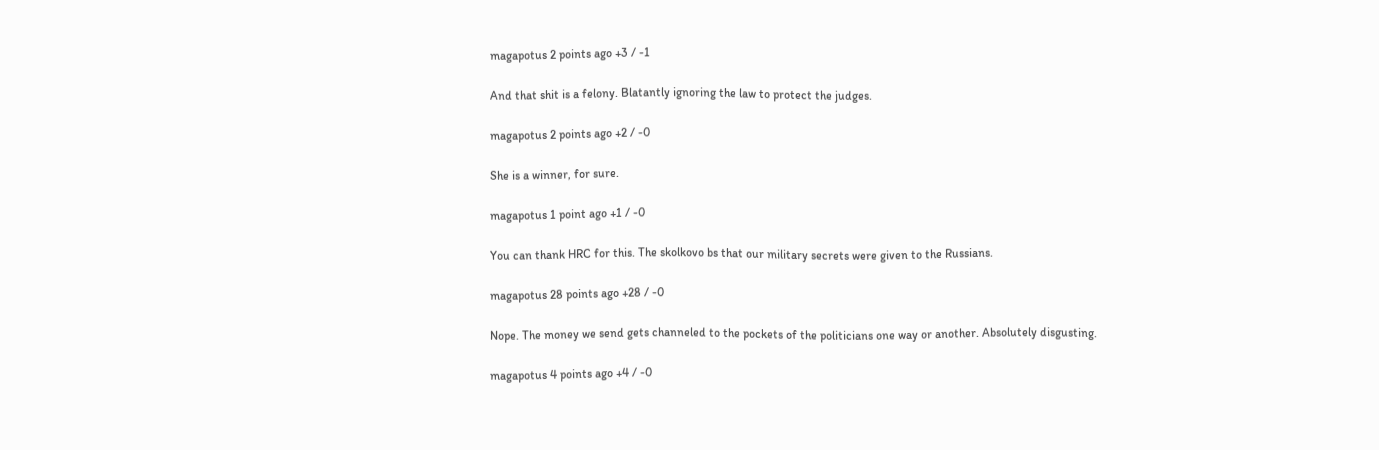magapotus 2 points ago +3 / -1

And that shit is a felony. Blatantly ignoring the law to protect the judges.

magapotus 2 points ago +2 / -0

She is a winner, for sure.

magapotus 1 point ago +1 / -0

You can thank HRC for this. The skolkovo bs that our military secrets were given to the Russians.

magapotus 28 points ago +28 / -0

Nope. The money we send gets channeled to the pockets of the politicians one way or another. Absolutely disgusting.

magapotus 4 points ago +4 / -0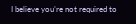I believe you’re not required to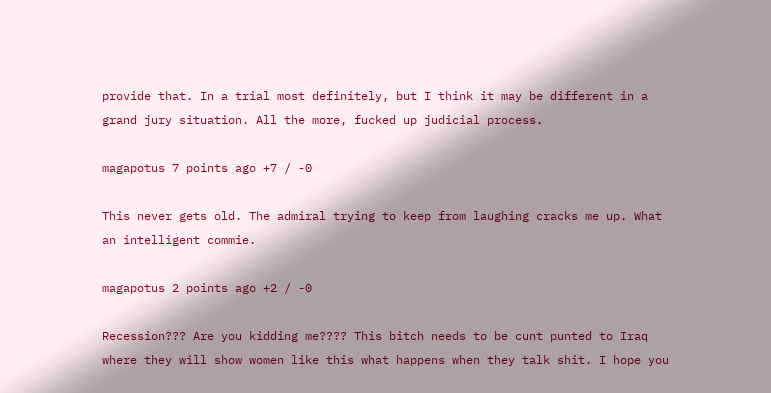provide that. In a trial most definitely, but I think it may be different in a grand jury situation. All the more, fucked up judicial process.

magapotus 7 points ago +7 / -0

This never gets old. The admiral trying to keep from laughing cracks me up. What an intelligent commie.

magapotus 2 points ago +2 / -0

Recession??? Are you kidding me???? This bitch needs to be cunt punted to Iraq where they will show women like this what happens when they talk shit. I hope you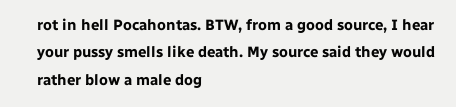rot in hell Pocahontas. BTW, from a good source, I hear your pussy smells like death. My source said they would rather blow a male dog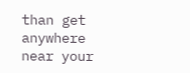than get anywhere near your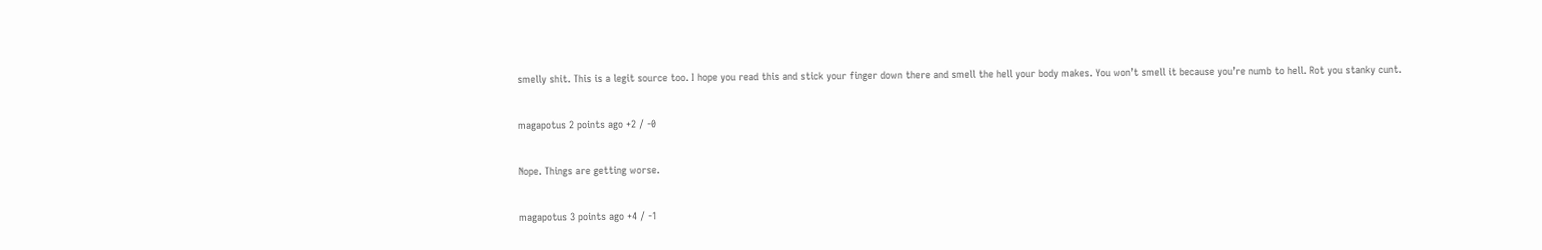smelly shit. This is a legit source too. I hope you read this and stick your finger down there and smell the hell your body makes. You won’t smell it because you’re numb to hell. Rot you stanky cunt.

magapotus 2 points ago +2 / -0

Nope. Things are getting worse.

magapotus 3 points ago +4 / -1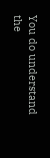You do understand the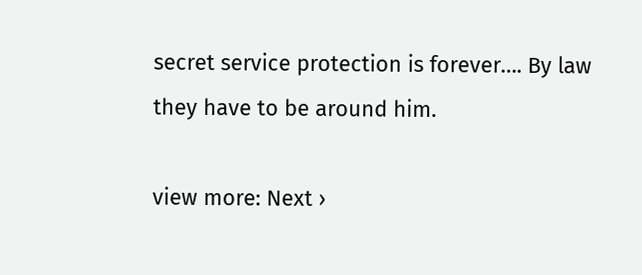secret service protection is forever…. By law they have to be around him.

view more: Next ›